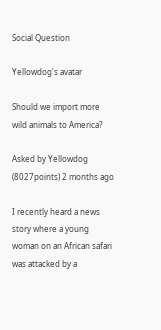Social Question

Yellowdog's avatar

Should we import more wild animals to America?

Asked by Yellowdog (8027points) 2 months ago

I recently heard a news story where a young woman on an African safari was attacked by a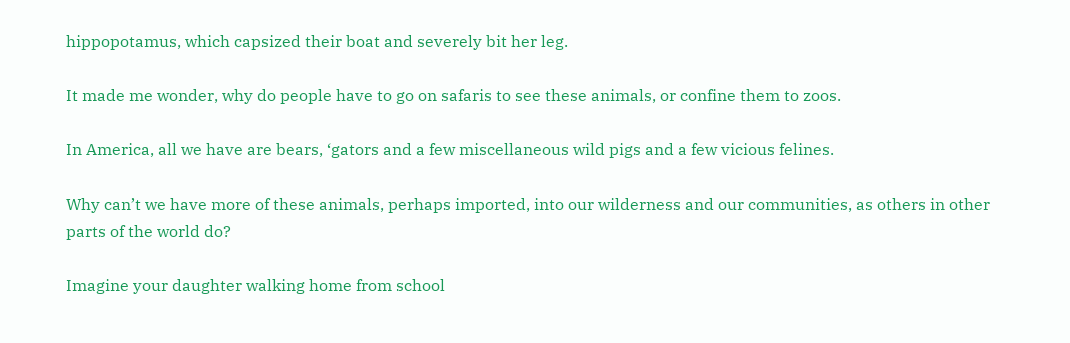hippopotamus, which capsized their boat and severely bit her leg.

It made me wonder, why do people have to go on safaris to see these animals, or confine them to zoos.

In America, all we have are bears, ‘gators and a few miscellaneous wild pigs and a few vicious felines.

Why can’t we have more of these animals, perhaps imported, into our wilderness and our communities, as others in other parts of the world do?

Imagine your daughter walking home from school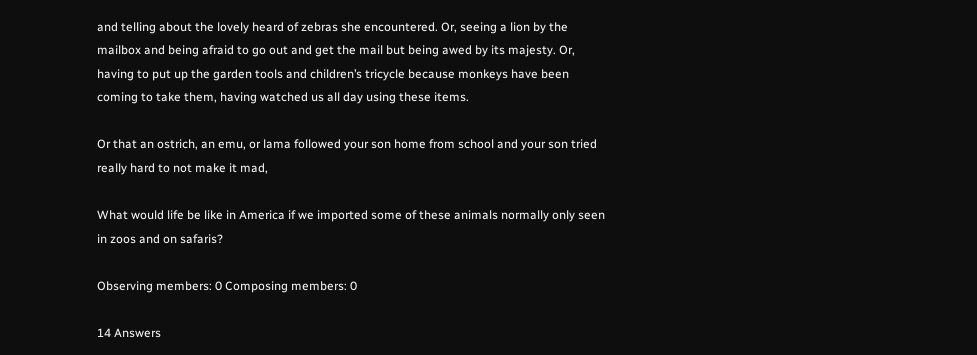and telling about the lovely heard of zebras she encountered. Or, seeing a lion by the mailbox and being afraid to go out and get the mail but being awed by its majesty. Or, having to put up the garden tools and children’s tricycle because monkeys have been coming to take them, having watched us all day using these items.

Or that an ostrich, an emu, or lama followed your son home from school and your son tried really hard to not make it mad,

What would life be like in America if we imported some of these animals normally only seen in zoos and on safaris?

Observing members: 0 Composing members: 0

14 Answers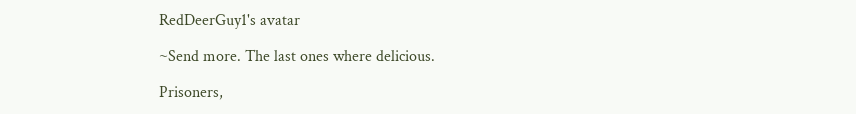RedDeerGuy1's avatar

~Send more. The last ones where delicious.

Prisoners,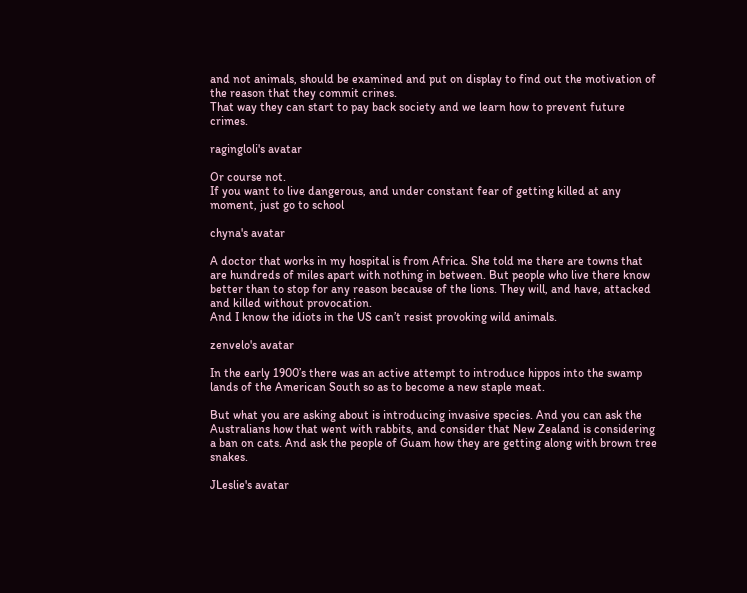and not animals, should be examined and put on display to find out the motivation of the reason that they commit crines.
That way they can start to pay back society and we learn how to prevent future crimes.

ragingloli's avatar

Or course not.
If you want to live dangerous, and under constant fear of getting killed at any moment, just go to school

chyna's avatar

A doctor that works in my hospital is from Africa. She told me there are towns that are hundreds of miles apart with nothing in between. But people who live there know better than to stop for any reason because of the lions. They will, and have, attacked and killed without provocation.
And I know the idiots in the US can’t resist provoking wild animals.

zenvelo's avatar

In the early 1900’s there was an active attempt to introduce hippos into the swamp lands of the American South so as to become a new staple meat.

But what you are asking about is introducing invasive species. And you can ask the Australians how that went with rabbits, and consider that New Zealand is considering a ban on cats. And ask the people of Guam how they are getting along with brown tree snakes.

JLeslie's avatar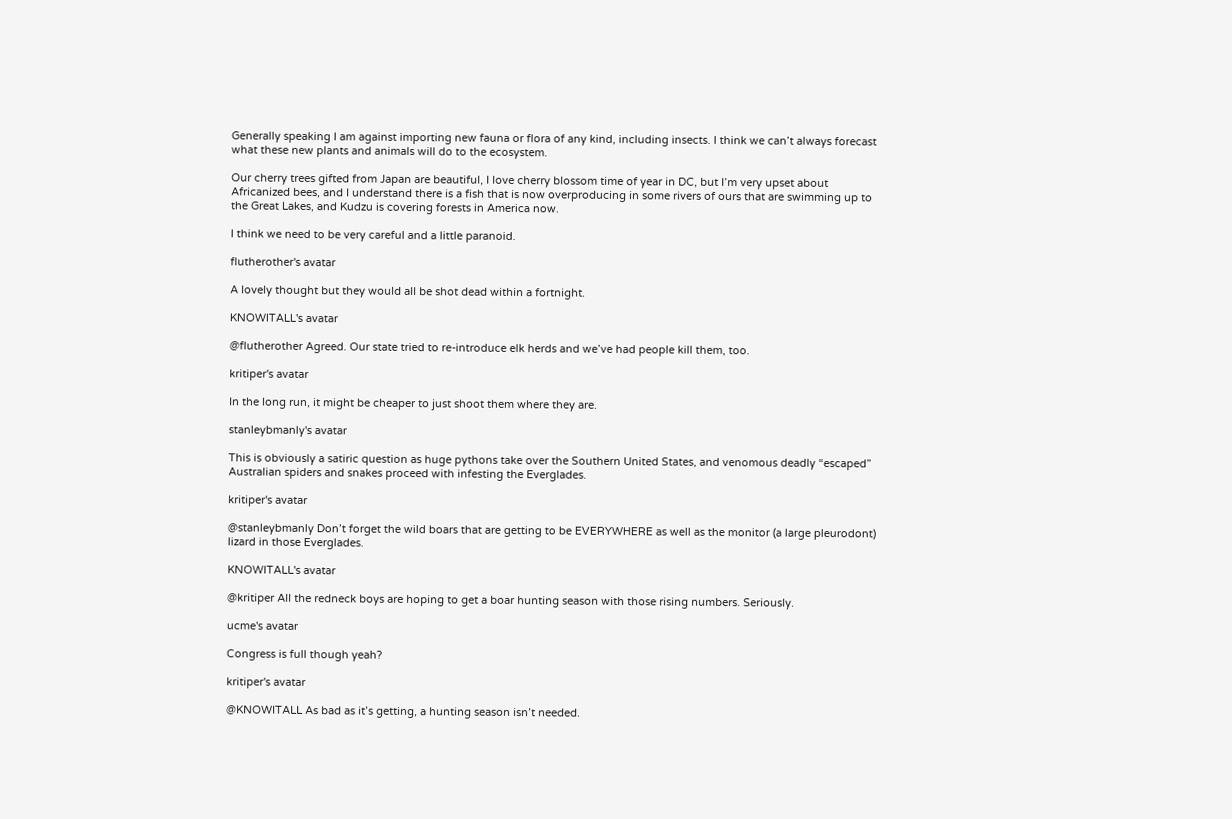Generally speaking I am against importing new fauna or flora of any kind, including insects. I think we can’t always forecast what these new plants and animals will do to the ecosystem.

Our cherry trees gifted from Japan are beautiful, I love cherry blossom time of year in DC, but I’m very upset about Africanized bees, and I understand there is a fish that is now overproducing in some rivers of ours that are swimming up to the Great Lakes, and Kudzu is covering forests in America now.

I think we need to be very careful and a little paranoid.

flutherother's avatar

A lovely thought but they would all be shot dead within a fortnight.

KNOWITALL's avatar

@flutherother Agreed. Our state tried to re-introduce elk herds and we’ve had people kill them, too.

kritiper's avatar

In the long run, it might be cheaper to just shoot them where they are.

stanleybmanly's avatar

This is obviously a satiric question as huge pythons take over the Southern United States, and venomous deadly “escaped” Australian spiders and snakes proceed with infesting the Everglades.

kritiper's avatar

@stanleybmanly Don’t forget the wild boars that are getting to be EVERYWHERE as well as the monitor (a large pleurodont) lizard in those Everglades.

KNOWITALL's avatar

@kritiper All the redneck boys are hoping to get a boar hunting season with those rising numbers. Seriously.

ucme's avatar

Congress is full though yeah?

kritiper's avatar

@KNOWITALL As bad as it’s getting, a hunting season isn’t needed.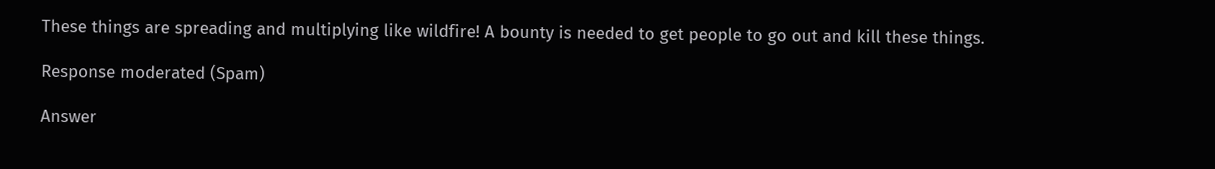These things are spreading and multiplying like wildfire! A bounty is needed to get people to go out and kill these things.

Response moderated (Spam)

Answer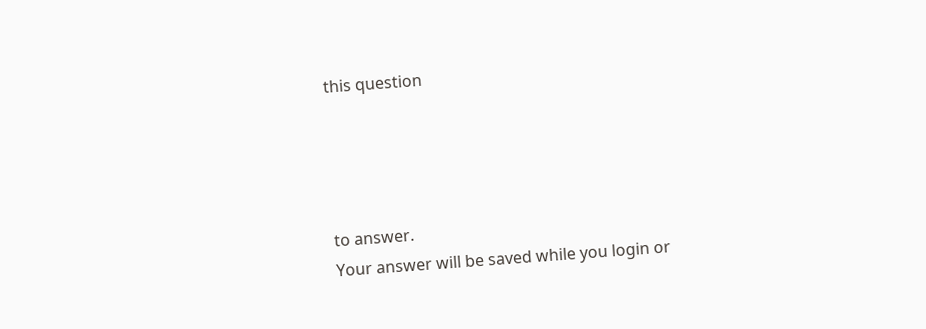this question




to answer.
Your answer will be saved while you login or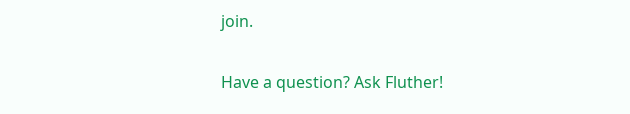join.

Have a question? Ask Fluther!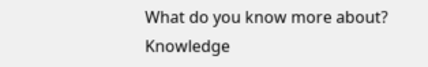What do you know more about?
Knowledge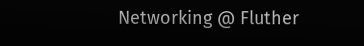Networking @ Fluther